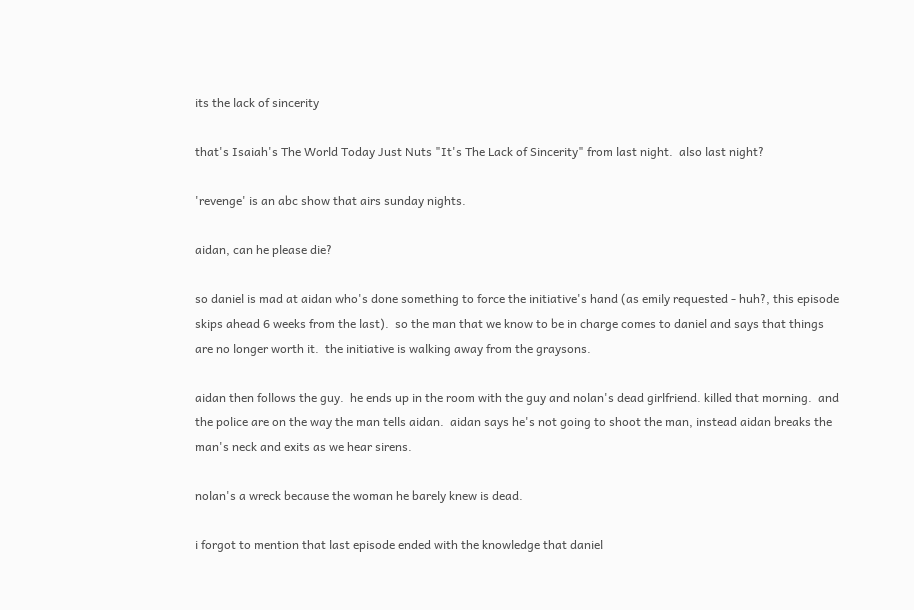its the lack of sincerity

that's Isaiah's The World Today Just Nuts "It's The Lack of Sincerity" from last night.  also last night?

'revenge' is an abc show that airs sunday nights.

aidan, can he please die?

so daniel is mad at aidan who's done something to force the initiative's hand (as emily requested - huh?, this episode skips ahead 6 weeks from the last).  so the man that we know to be in charge comes to daniel and says that things are no longer worth it.  the initiative is walking away from the graysons.

aidan then follows the guy.  he ends up in the room with the guy and nolan's dead girlfriend. killed that morning.  and the police are on the way the man tells aidan.  aidan says he's not going to shoot the man, instead aidan breaks the man's neck and exits as we hear sirens.

nolan's a wreck because the woman he barely knew is dead.

i forgot to mention that last episode ended with the knowledge that daniel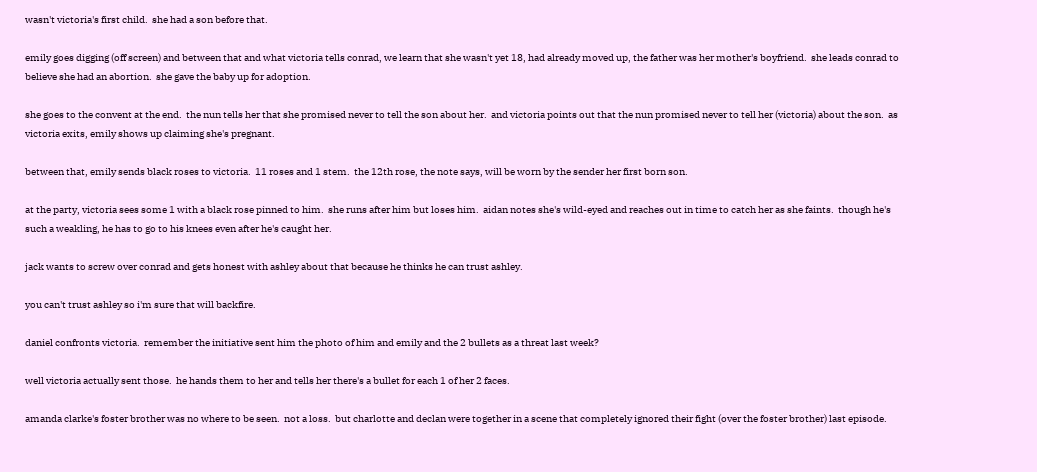wasn't victoria's first child.  she had a son before that.

emily goes digging (off screen) and between that and what victoria tells conrad, we learn that she wasn't yet 18, had already moved up, the father was her mother's boyfriend.  she leads conrad to believe she had an abortion.  she gave the baby up for adoption.

she goes to the convent at the end.  the nun tells her that she promised never to tell the son about her.  and victoria points out that the nun promised never to tell her (victoria) about the son.  as victoria exits, emily shows up claiming she's pregnant.

between that, emily sends black roses to victoria.  11 roses and 1 stem.  the 12th rose, the note says, will be worn by the sender her first born son.

at the party, victoria sees some 1 with a black rose pinned to him.  she runs after him but loses him.  aidan notes she's wild-eyed and reaches out in time to catch her as she faints.  though he's such a weakling, he has to go to his knees even after he's caught her.

jack wants to screw over conrad and gets honest with ashley about that because he thinks he can trust ashley.

you can't trust ashley so i'm sure that will backfire.

daniel confronts victoria.  remember the initiative sent him the photo of him and emily and the 2 bullets as a threat last week?

well victoria actually sent those.  he hands them to her and tells her there's a bullet for each 1 of her 2 faces.

amanda clarke's foster brother was no where to be seen.  not a loss.  but charlotte and declan were together in a scene that completely ignored their fight (over the foster brother) last episode.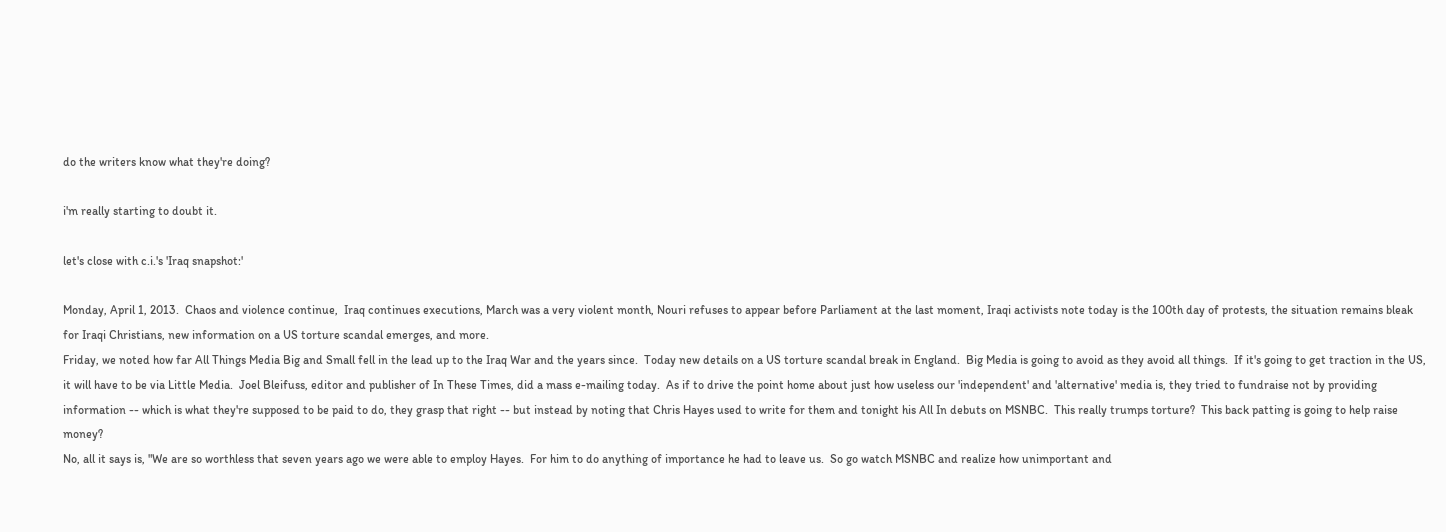do the writers know what they're doing?

i'm really starting to doubt it.

let's close with c.i.'s 'Iraq snapshot:'

Monday, April 1, 2013.  Chaos and violence continue,  Iraq continues executions, March was a very violent month, Nouri refuses to appear before Parliament at the last moment, Iraqi activists note today is the 100th day of protests, the situation remains bleak for Iraqi Christians, new information on a US torture scandal emerges, and more.
Friday, we noted how far All Things Media Big and Small fell in the lead up to the Iraq War and the years since.  Today new details on a US torture scandal break in England.  Big Media is going to avoid as they avoid all things.  If it's going to get traction in the US, it will have to be via Little Media.  Joel Bleifuss, editor and publisher of In These Times, did a mass e-mailing today.  As if to drive the point home about just how useless our 'independent' and 'alternative' media is, they tried to fundraise not by providing information -- which is what they're supposed to be paid to do, they grasp that right -- but instead by noting that Chris Hayes used to write for them and tonight his All In debuts on MSNBC.  This really trumps torture?  This back patting is going to help raise money?
No, all it says is, "We are so worthless that seven years ago we were able to employ Hayes.  For him to do anything of importance he had to leave us.  So go watch MSNBC and realize how unimportant and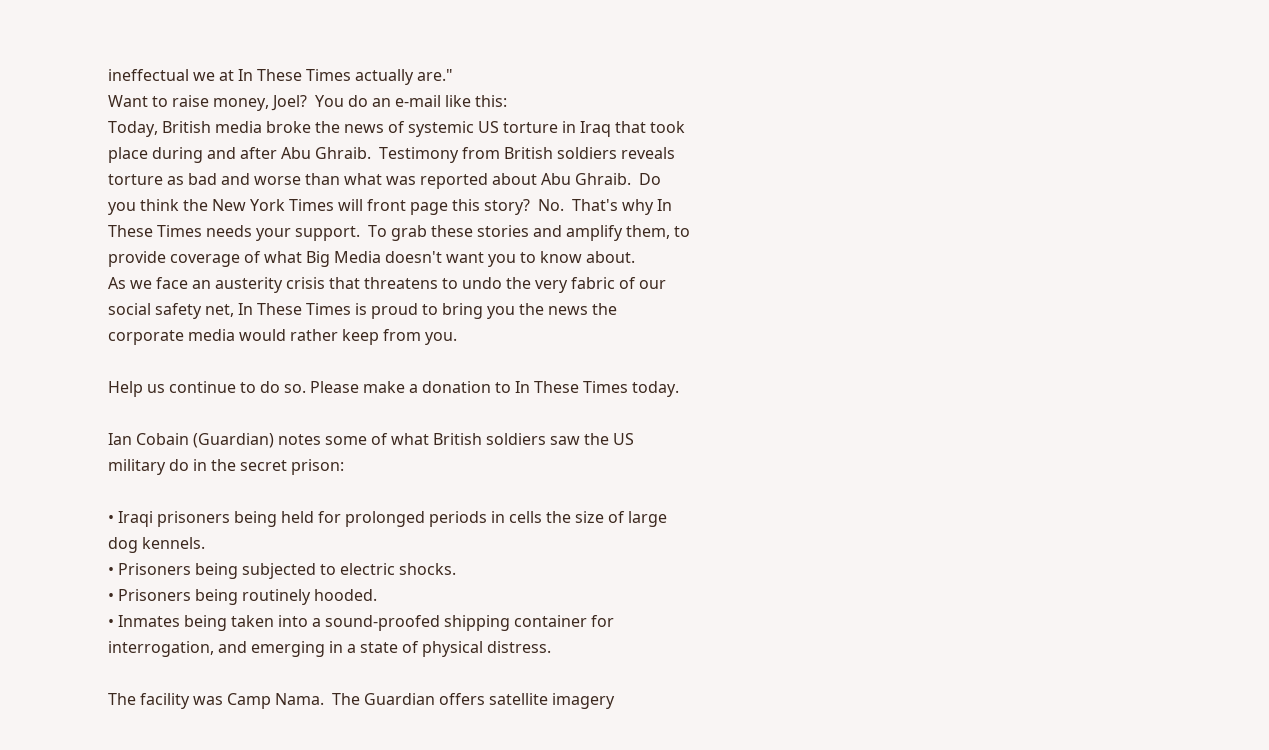ineffectual we at In These Times actually are."
Want to raise money, Joel?  You do an e-mail like this:
Today, British media broke the news of systemic US torture in Iraq that took place during and after Abu Ghraib.  Testimony from British soldiers reveals torture as bad and worse than what was reported about Abu Ghraib.  Do you think the New York Times will front page this story?  No.  That's why In These Times needs your support.  To grab these stories and amplify them, to provide coverage of what Big Media doesn't want you to know about.
As we face an austerity crisis that threatens to undo the very fabric of our social safety net, In These Times is proud to bring you the news the corporate media would rather keep from you.

Help us continue to do so. Please make a donation to In These Times today.

Ian Cobain (Guardian) notes some of what British soldiers saw the US military do in the secret prison:

• Iraqi prisoners being held for prolonged periods in cells the size of large dog kennels.
• Prisoners being subjected to electric shocks.
• Prisoners being routinely hooded.
• Inmates being taken into a sound-proofed shipping container for interrogation, and emerging in a state of physical distress.

The facility was Camp Nama.  The Guardian offers satellite imagery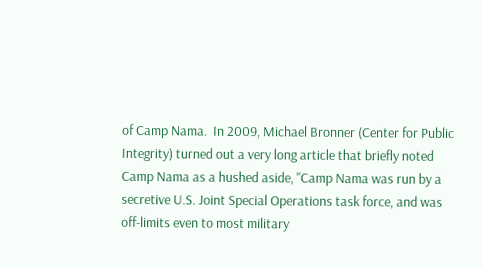of Camp Nama.  In 2009, Michael Bronner (Center for Public Integrity) turned out a very long article that briefly noted Camp Nama as a hushed aside, "Camp Nama was run by a secretive U.S. Joint Special Operations task force, and was off-limits even to most military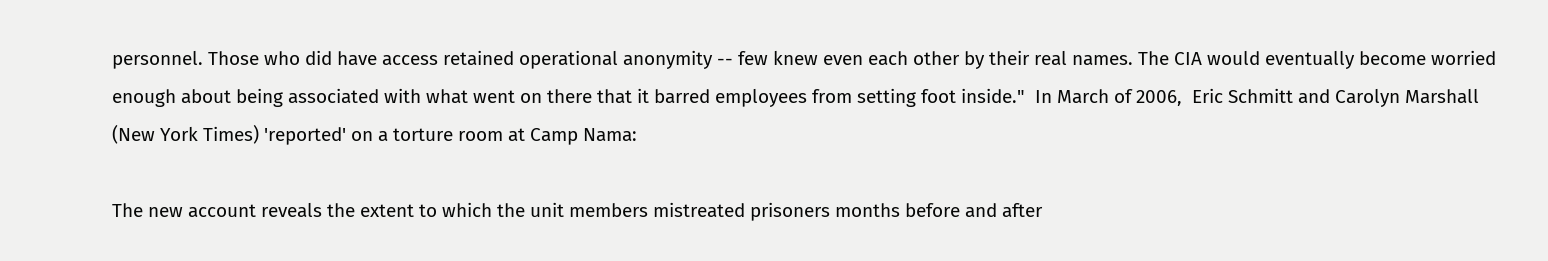personnel. Those who did have access retained operational anonymity -- few knew even each other by their real names. The CIA would eventually become worried enough about being associated with what went on there that it barred employees from setting foot inside."  In March of 2006,  Eric Schmitt and Carolyn Marshall (New York Times) 'reported' on a torture room at Camp Nama:

The new account reveals the extent to which the unit members mistreated prisoners months before and after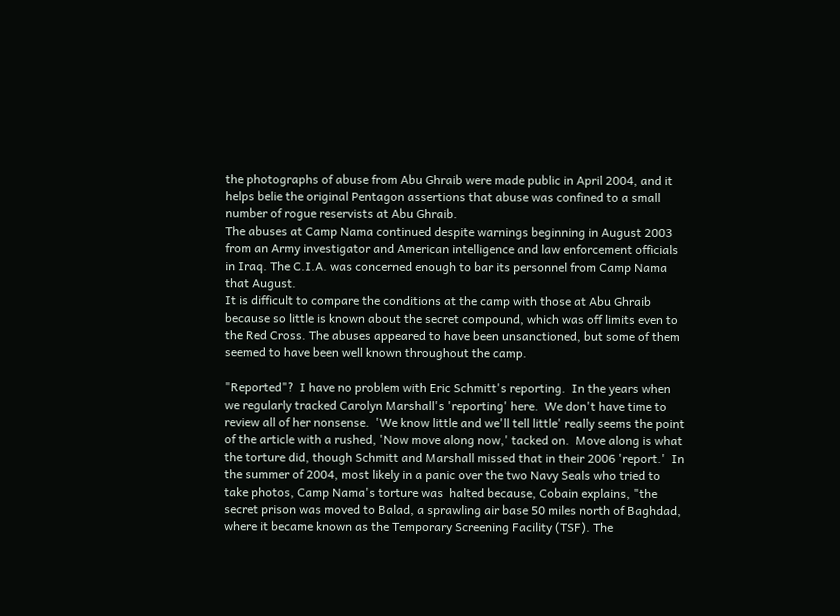the photographs of abuse from Abu Ghraib were made public in April 2004, and it helps belie the original Pentagon assertions that abuse was confined to a small number of rogue reservists at Abu Ghraib.
The abuses at Camp Nama continued despite warnings beginning in August 2003 from an Army investigator and American intelligence and law enforcement officials in Iraq. The C.I.A. was concerned enough to bar its personnel from Camp Nama that August.
It is difficult to compare the conditions at the camp with those at Abu Ghraib because so little is known about the secret compound, which was off limits even to the Red Cross. The abuses appeared to have been unsanctioned, but some of them seemed to have been well known throughout the camp.

"Reported"?  I have no problem with Eric Schmitt's reporting.  In the years when we regularly tracked Carolyn Marshall's 'reporting' here.  We don't have time to review all of her nonsense.  'We know little and we'll tell little' really seems the point of the article with a rushed, 'Now move along now,' tacked on.  Move along is what the torture did, though Schmitt and Marshall missed that in their 2006 'report.'  In the summer of 2004, most likely in a panic over the two Navy Seals who tried to take photos, Camp Nama's torture was  halted because, Cobain explains, "the secret prison was moved to Balad, a sprawling air base 50 miles north of Baghdad, where it became known as the Temporary Screening Facility (TSF). The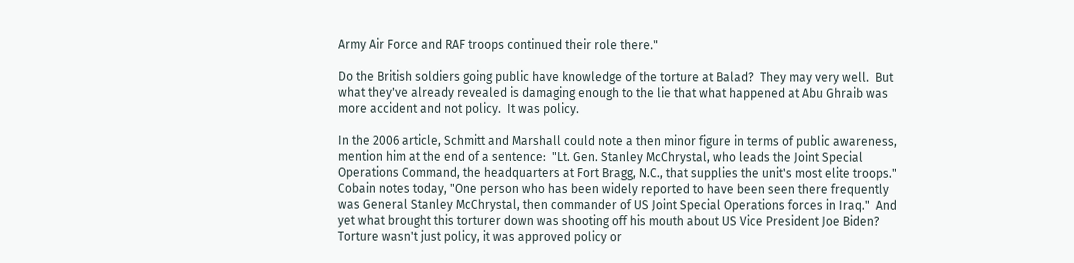Army Air Force and RAF troops continued their role there."

Do the British soldiers going public have knowledge of the torture at Balad?  They may very well.  But what they've already revealed is damaging enough to the lie that what happened at Abu Ghraib was more accident and not policy.  It was policy.

In the 2006 article, Schmitt and Marshall could note a then minor figure in terms of public awareness,  mention him at the end of a sentence:  "Lt. Gen. Stanley McChrystal, who leads the Joint Special Operations Command, the headquarters at Fort Bragg, N.C., that supplies the unit's most elite troops."  Cobain notes today, "One person who has been widely reported to have been seen there frequently was General Stanley McChrystal, then commander of US Joint Special Operations forces in Iraq."  And yet what brought this torturer down was shooting off his mouth about US Vice President Joe Biden?  Torture wasn't just policy, it was approved policy or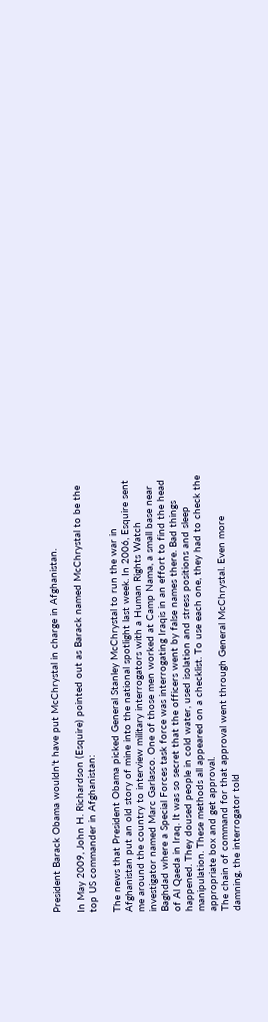President Barack Obama wouldn't have put McChrystal in charge in Afghanistan.

In May 2009, John H. Richardson (Esquire) pointed out as Barack named McChrystal to be the top US commander in Afghanistan:

The news that President Obama picked General Stanley McChrystal to run the war in Afghanistan put an old story of mine into the national spotlight last week. In 2006, Esquire sent me around the country to interview military interrogators with a Human Rights Watch investigator named Marc Garlasco. One of those men worked at Camp Nama, a small base near Baghdad where a Special Forces task force was interrogating Iraqis in an effort to find the head of Al Qaeda in Iraq. It was so secret that the officers went by false names there. Bad things happened. They doused people in cold water, used isolation and stress positions and sleep manipulation. These methods all appeared on a checklist. To use each one, they had to check the appropriate box and get approval.
The chain of command for that approval went through General McChrystal. Even more damning, the interrogator told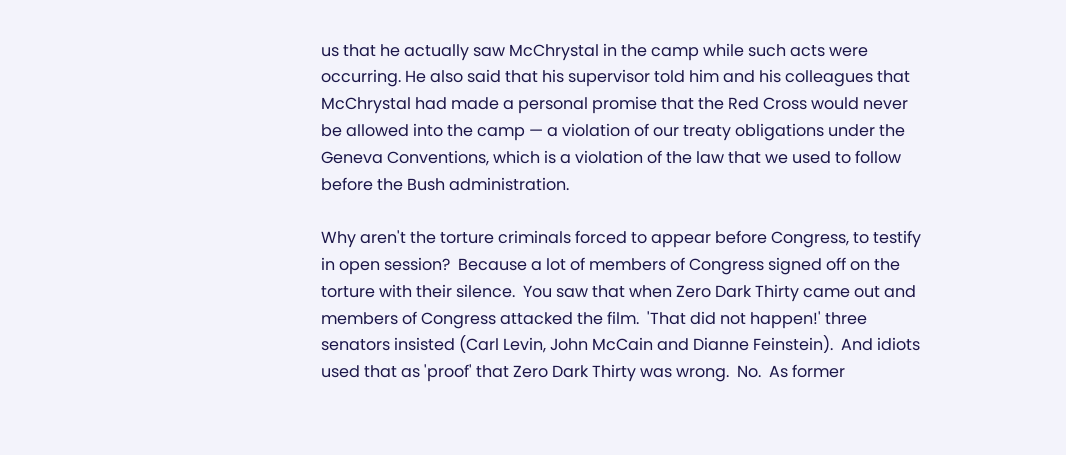us that he actually saw McChrystal in the camp while such acts were occurring. He also said that his supervisor told him and his colleagues that McChrystal had made a personal promise that the Red Cross would never be allowed into the camp — a violation of our treaty obligations under the Geneva Conventions, which is a violation of the law that we used to follow before the Bush administration.

Why aren't the torture criminals forced to appear before Congress, to testify in open session?  Because a lot of members of Congress signed off on the torture with their silence.  You saw that when Zero Dark Thirty came out and members of Congress attacked the film.  'That did not happen!' three senators insisted (Carl Levin, John McCain and Dianne Feinstein).  And idiots used that as 'proof' that Zero Dark Thirty was wrong.  No.  As former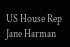US House Rep Jane Harman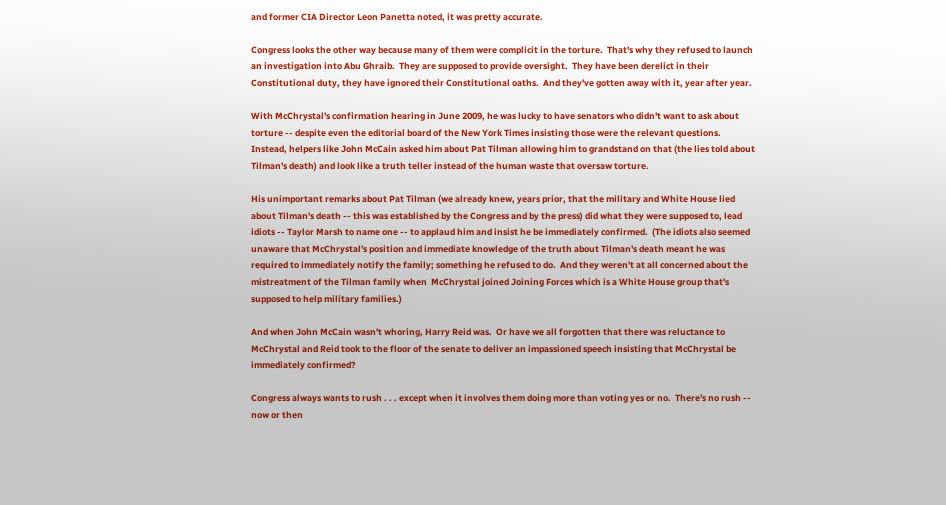and former CIA Director Leon Panetta noted, it was pretty accurate.

Congress looks the other way because many of them were complicit in the torture.  That's why they refused to launch an investigation into Abu Ghraib.  They are supposed to provide oversight.  They have been derelict in their Constitutional duty, they have ignored their Constitutional oaths.  And they've gotten away with it, year after year.

With McChrystal's confirmation hearing in June 2009, he was lucky to have senators who didn't want to ask about torture -- despite even the editorial board of the New York Times insisting those were the relevant questions.  Instead, helpers like John McCain asked him about Pat Tilman allowing him to grandstand on that (the lies told about Tilman's death) and look like a truth teller instead of the human waste that oversaw torture.

His unimportant remarks about Pat Tilman (we already knew, years prior, that the military and White House lied about Tilman's death -- this was established by the Congress and by the press) did what they were supposed to, lead idiots -- Taylor Marsh to name one -- to applaud him and insist he be immediately confirmed.  (The idiots also seemed unaware that McChrystal's position and immediate knowledge of the truth about Tilman's death meant he was required to immediately notify the family; something he refused to do.  And they weren't at all concerned about the mistreatment of the Tilman family when  McChrystal joined Joining Forces which is a White House group that's supposed to help military families.)

And when John McCain wasn't whoring, Harry Reid was.  Or have we all forgotten that there was reluctance to McChrystal and Reid took to the floor of the senate to deliver an impassioned speech insisting that McChrystal be immediately confirmed?

Congress always wants to rush . . . except when it involves them doing more than voting yes or no.  There's no rush -- now or then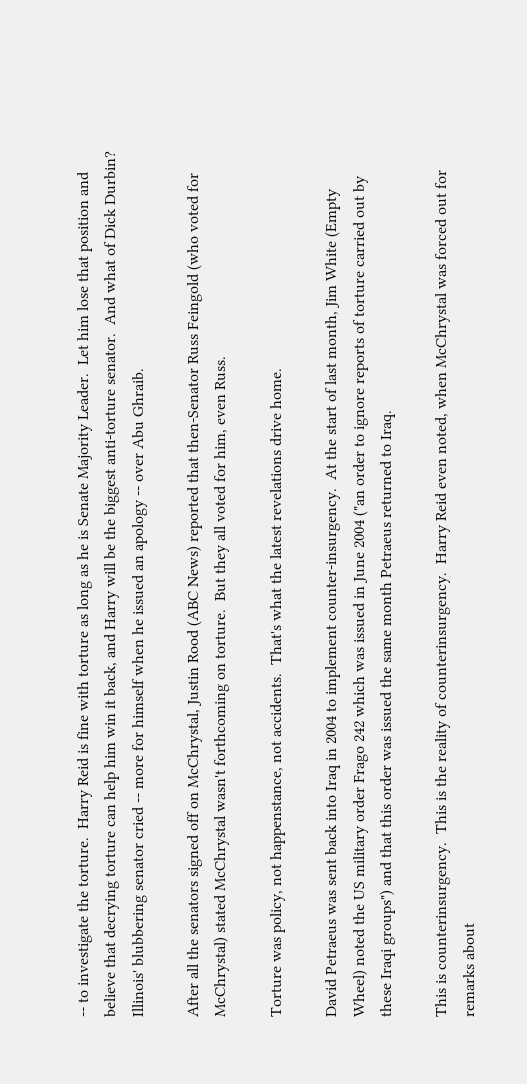-- to investigate the torture.  Harry Reid is fine with torture as long as he is Senate Majority Leader.  Let him lose that position and believe that decrying torture can help him win it back, and Harry will be the biggest anti-torture senator.  And what of Dick Durbin?  Illinois' blubbering senator cried -- more for himself when he issued an apology -- over Abu Ghraib.

After all the senators signed off on McChrystal, Justin Rood (ABC News) reported that then-Senator Russ Feingold (who voted for McChrystal) stated McChrystal wasn't forthcoming on torture.  But they all voted for him, even Russ.

Torture was policy, not happenstance, not accidents.  That's what the latest revelations drive home.

David Petraeus was sent back into Iraq in 2004 to implement counter-insurgency.  At the start of last month, Jim White (Empty Wheel) noted the US military order Frago 242 which was issued in June 2004 ("an order to ignore reports of torture carried out by these Iraqi groups") and that this order was issued the same month Petraeus returned to Iraq.

This is counterinsurgency.  This is the reality of counterinsurgency.  Harry Reid even noted, when McChrystal was forced out for remarks about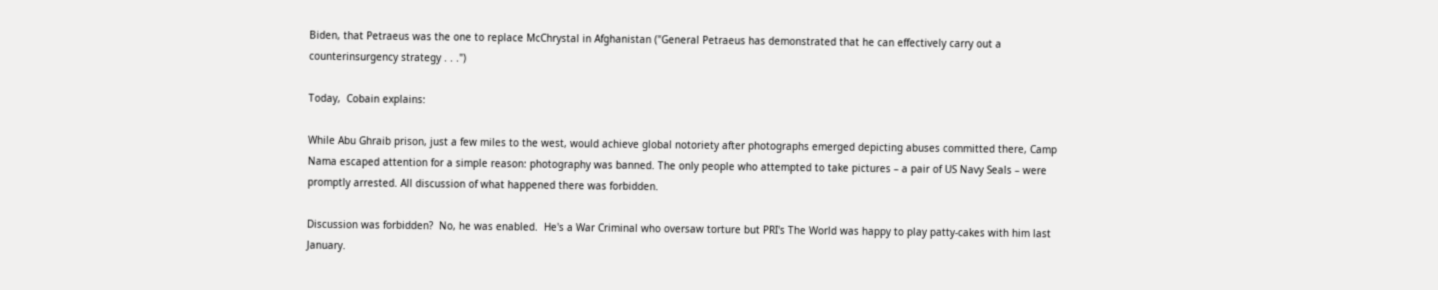Biden, that Petraeus was the one to replace McChrystal in Afghanistan ("General Petraeus has demonstrated that he can effectively carry out a counterinsurgency strategy . . .")

Today,  Cobain explains:

While Abu Ghraib prison, just a few miles to the west, would achieve global notoriety after photographs emerged depicting abuses committed there, Camp Nama escaped attention for a simple reason: photography was banned. The only people who attempted to take pictures – a pair of US Navy Seals – were promptly arrested. All discussion of what happened there was forbidden.

Discussion was forbidden?  No, he was enabled.  He's a War Criminal who oversaw torture but PRI's The World was happy to play patty-cakes with him last January.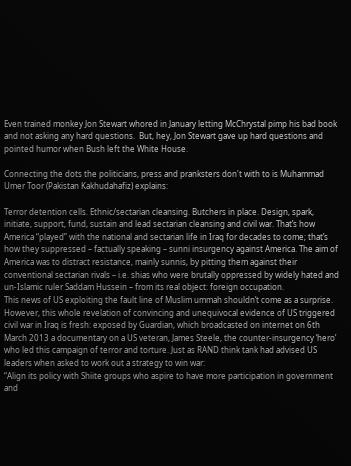Even trained monkey Jon Stewart whored in January letting McChrystal pimp his bad book and not asking any hard questions.  But, hey, Jon Stewart gave up hard questions and pointed humor when Bush left the White House.

Connecting the dots the politicians, press and pranksters don't with to is Muhammad Umer Toor (Pakistan Kakhudahafiz) explains:

Terror detention cells. Ethnic/sectarian cleansing. Butchers in place. Design, spark, initiate, support, fund, sustain and lead sectarian cleansing and civil war. That’s how America “played” with the national and sectarian life in Iraq for decades to come; that’s how they suppressed – factually speaking – sunni insurgency against America. The aim of America was to distract resistance, mainly sunnis, by pitting them against their conventional sectarian rivals – i.e. shias who were brutally oppressed by widely hated and un-Islamic ruler Saddam Hussein – from its real object: foreign occupation.
This news of US exploiting the fault line of Muslim ummah shouldn’t come as a surprise. However, this whole revelation of convincing and unequivocal evidence of US triggered civil war in Iraq is fresh: exposed by Guardian, which broadcasted on internet on 6th March 2013 a documentary on a US veteran, James Steele, the counter-insurgency ‘hero’ who led this campaign of terror and torture. Just as RAND think tank had advised US leaders when asked to work out a strategy to win war:
“Align its policy with Shiite groups who aspire to have more participation in government and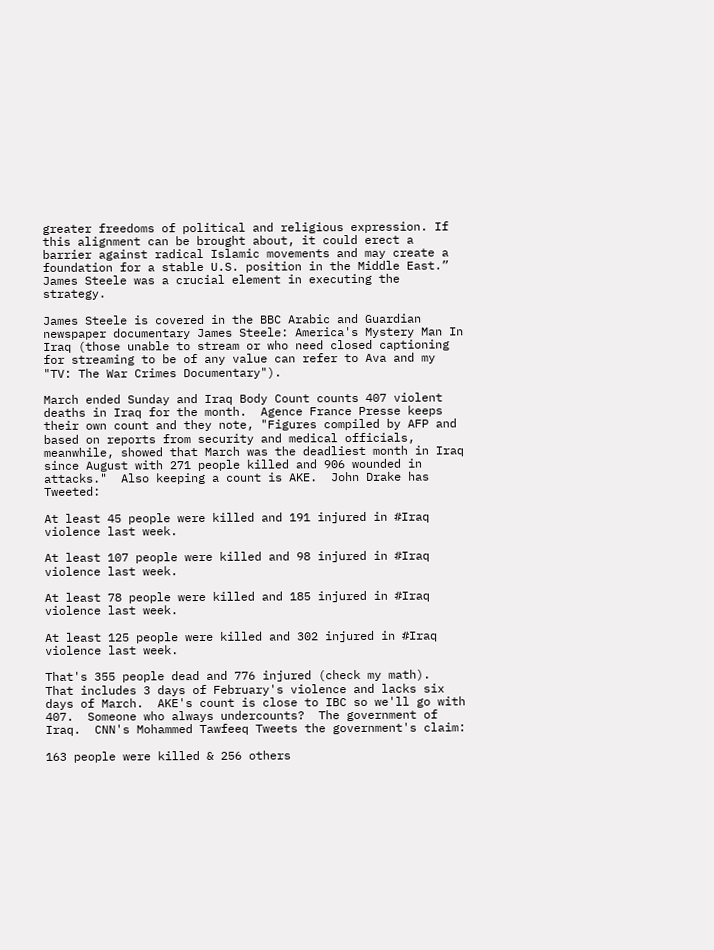greater freedoms of political and religious expression. If this alignment can be brought about, it could erect a barrier against radical Islamic movements and may create a foundation for a stable U.S. position in the Middle East.”
James Steele was a crucial element in executing the strategy.

James Steele is covered in the BBC Arabic and Guardian newspaper documentary James Steele: America's Mystery Man In Iraq (those unable to stream or who need closed captioning for streaming to be of any value can refer to Ava and my "TV: The War Crimes Documentary").

March ended Sunday and Iraq Body Count counts 407 violent deaths in Iraq for the month.  Agence France Presse keeps their own count and they note, "Figures compiled by AFP and based on reports from security and medical officials, meanwhile, showed that March was the deadliest month in Iraq since August with 271 people killed and 906 wounded in attacks."  Also keeping a count is AKE.  John Drake has Tweeted:

At least 45 people were killed and 191 injured in #Iraq violence last week.

At least 107 people were killed and 98 injured in #Iraq violence last week.

At least 78 people were killed and 185 injured in #Iraq violence last week.

At least 125 people were killed and 302 injured in #Iraq violence last week.

That's 355 people dead and 776 injured (check my math).  That includes 3 days of February's violence and lacks six days of March.  AKE's count is close to IBC so we'll go with 407.  Someone who always undercounts?  The government of Iraq.  CNN's Mohammed Tawfeeq Tweets the government's claim:

163 people were killed & 256 others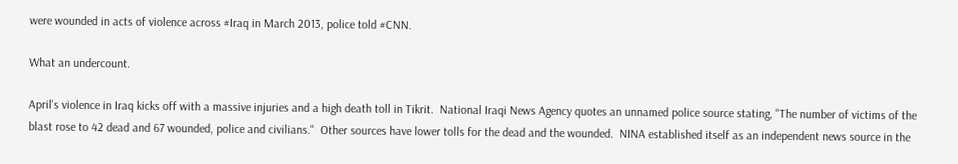were wounded in acts of violence across #Iraq in March 2013, police told #CNN.

What an undercount.

April's violence in Iraq kicks off with a massive injuries and a high death toll in Tikrit.  National Iraqi News Agency quotes an unnamed police source stating, "The number of victims of the blast rose to 42 dead and 67 wounded, police and civilians."  Other sources have lower tolls for the dead and the wounded.  NINA established itself as an independent news source in the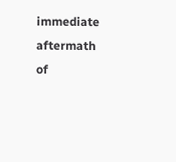immediate aftermath of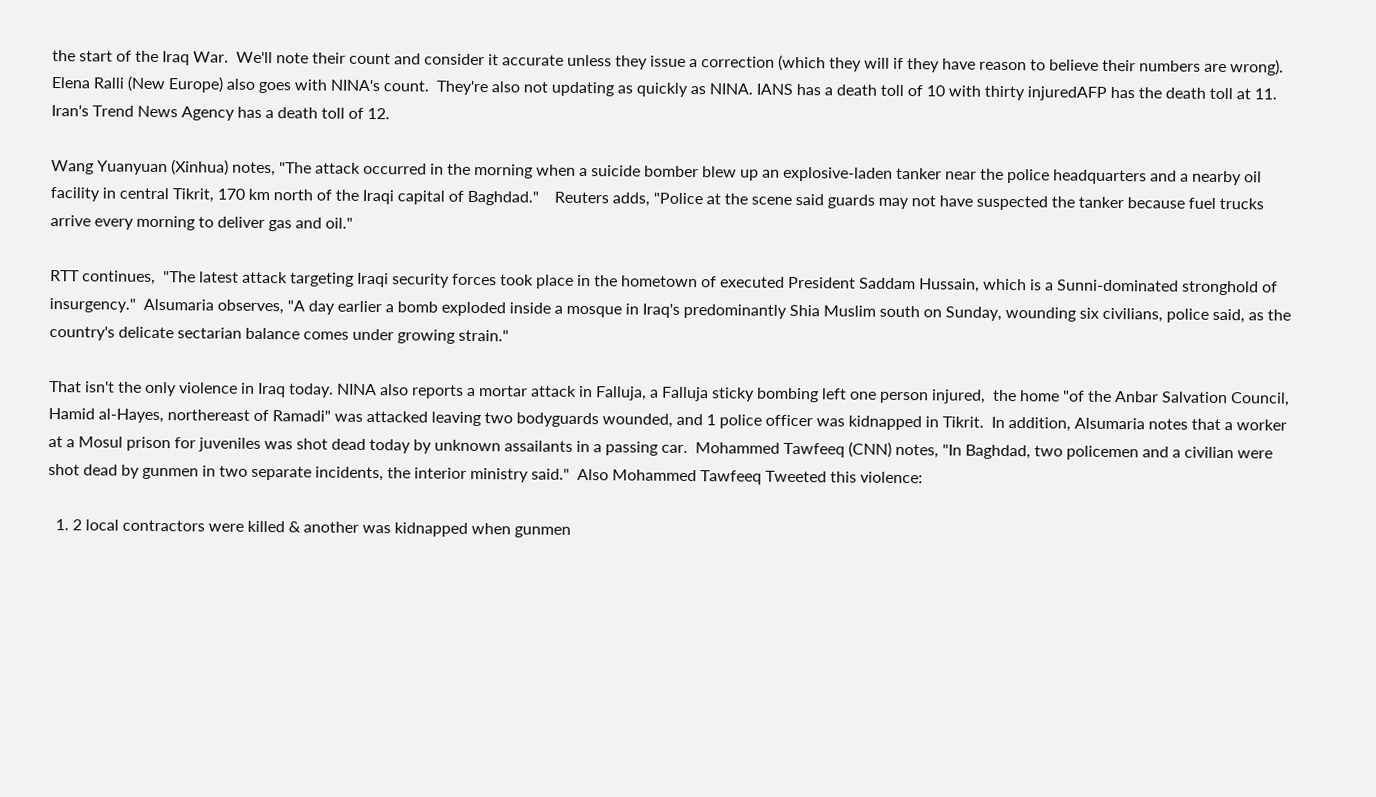the start of the Iraq War.  We'll note their count and consider it accurate unless they issue a correction (which they will if they have reason to believe their numbers are wrong).  Elena Ralli (New Europe) also goes with NINA's count.  They're also not updating as quickly as NINA. IANS has a death toll of 10 with thirty injuredAFP has the death toll at 11.  Iran's Trend News Agency has a death toll of 12.

Wang Yuanyuan (Xinhua) notes, "The attack occurred in the morning when a suicide bomber blew up an explosive-laden tanker near the police headquarters and a nearby oil facility in central Tikrit, 170 km north of the Iraqi capital of Baghdad."    Reuters adds, "Police at the scene said guards may not have suspected the tanker because fuel trucks arrive every morning to deliver gas and oil."

RTT continues,  "The latest attack targeting Iraqi security forces took place in the hometown of executed President Saddam Hussain, which is a Sunni-dominated stronghold of insurgency."  Alsumaria observes, "A day earlier a bomb exploded inside a mosque in Iraq's predominantly Shia Muslim south on Sunday, wounding six civilians, police said, as the country's delicate sectarian balance comes under growing strain."

That isn't the only violence in Iraq today. NINA also reports a mortar attack in Falluja, a Falluja sticky bombing left one person injured,  the home "of the Anbar Salvation Council, Hamid al-Hayes, northereast of Ramadi" was attacked leaving two bodyguards wounded, and 1 police officer was kidnapped in Tikrit.  In addition, Alsumaria notes that a worker at a Mosul prison for juveniles was shot dead today by unknown assailants in a passing car.  Mohammed Tawfeeq (CNN) notes, "In Baghdad, two policemen and a civilian were shot dead by gunmen in two separate incidents, the interior ministry said."  Also Mohammed Tawfeeq Tweeted this violence:

  1. 2 local contractors were killed & another was kidnapped when gunmen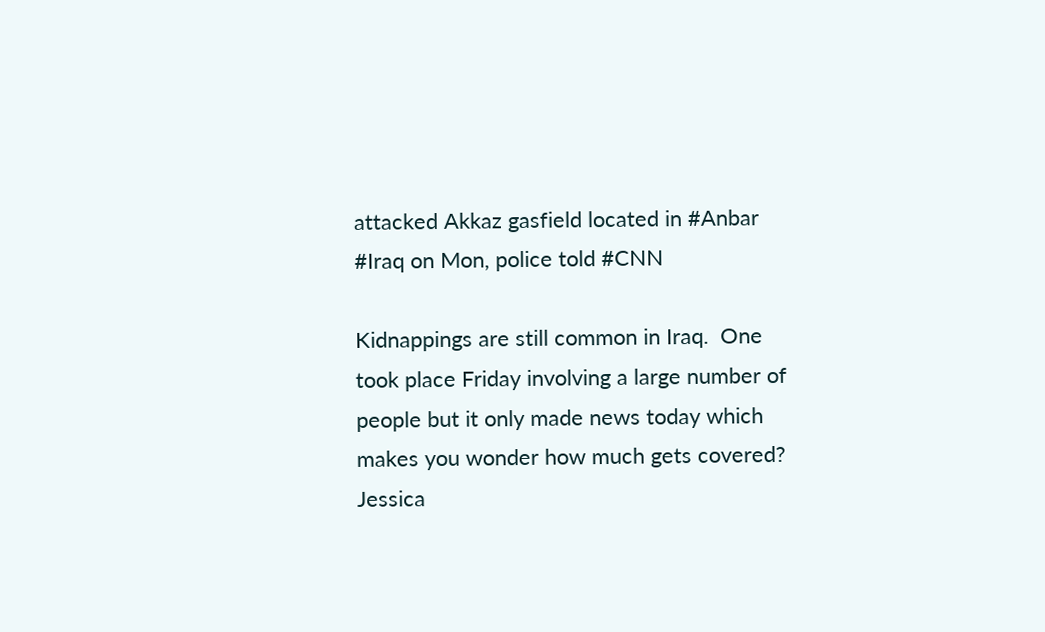attacked Akkaz gasfield located in #Anbar #Iraq on Mon, police told #CNN

Kidnappings are still common in Iraq.  One took place Friday involving a large number of people but it only made news today which makes you wonder how much gets covered? Jessica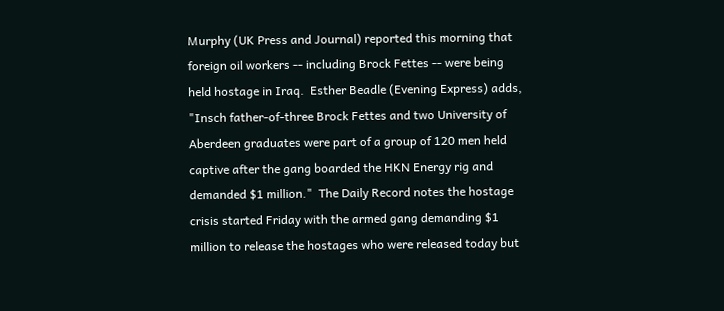Murphy (UK Press and Journal) reported this morning that foreign oil workers -- including Brock Fettes -- were being held hostage in Iraq.  Esther Beadle (Evening Express) adds, "Insch father-of-three Brock Fettes and two University of Aberdeen graduates were part of a group of 120 men held captive after the gang boarded the HKN Energy rig and demanded $1 million."  The Daily Record notes the hostage crisis started Friday with the armed gang demanding $1 million to release the hostages who were released today but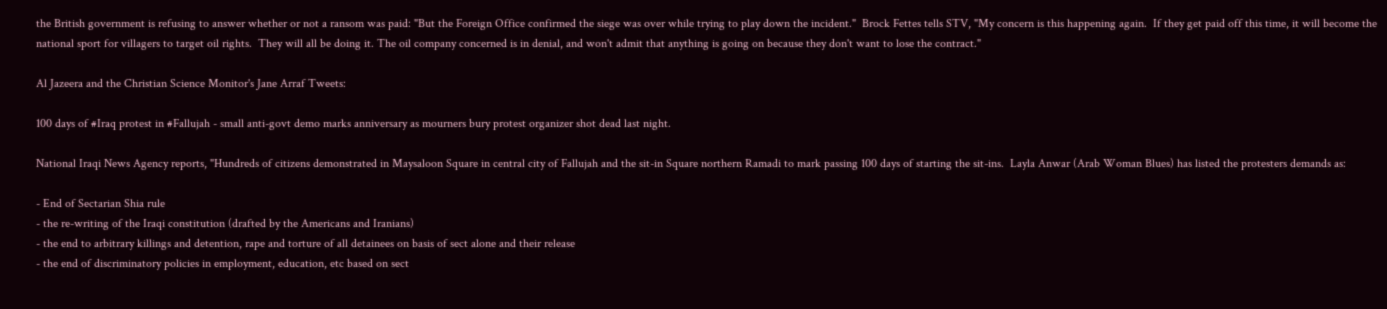the British government is refusing to answer whether or not a ransom was paid: "But the Foreign Office confirmed the siege was over while trying to play down the incident."  Brock Fettes tells STV, "My concern is this happening again.  If they get paid off this time, it will become the national sport for villagers to target oil rights.  They will all be doing it. The oil company concerned is in denial, and won't admit that anything is going on because they don't want to lose the contract."

Al Jazeera and the Christian Science Monitor's Jane Arraf Tweets:

100 days of #Iraq protest in #Fallujah - small anti-govt demo marks anniversary as mourners bury protest organizer shot dead last night.

National Iraqi News Agency reports, "Hundreds of citizens demonstrated in Maysaloon Square in central city of Fallujah and the sit-in Square northern Ramadi to mark passing 100 days of starting the sit-ins.  Layla Anwar (Arab Woman Blues) has listed the protesters demands as:

- End of Sectarian Shia rule
- the re-writing of the Iraqi constitution (drafted by the Americans and Iranians)
- the end to arbitrary killings and detention, rape and torture of all detainees on basis of sect alone and their release
- the end of discriminatory policies in employment, education, etc based on sect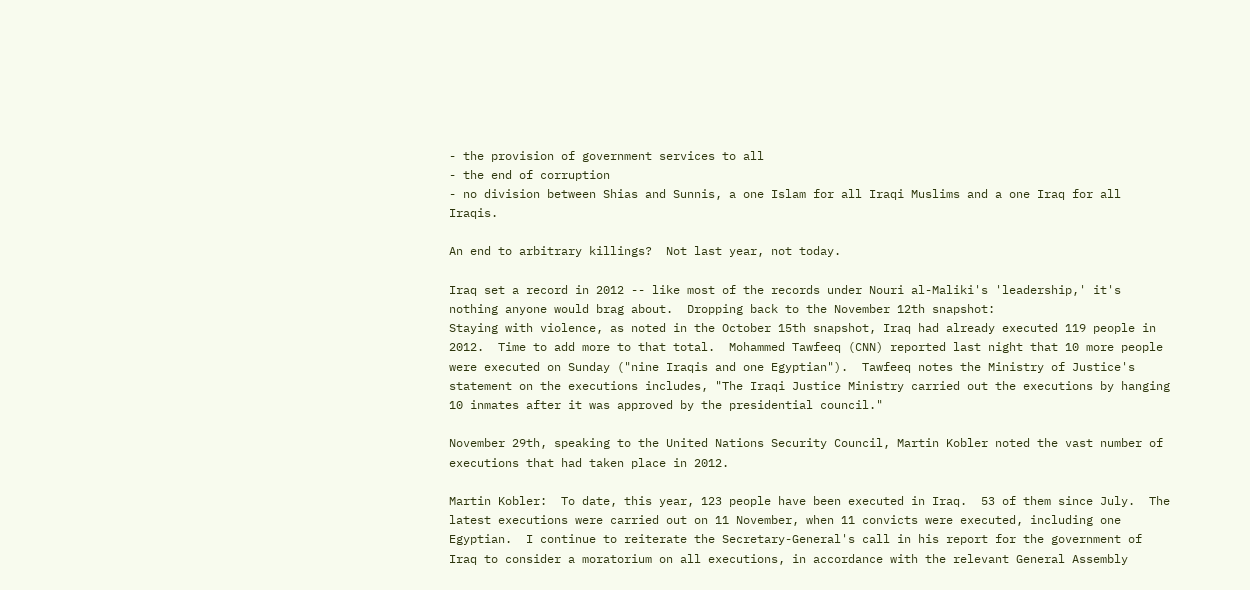- the provision of government services to all
- the end of corruption
- no division between Shias and Sunnis, a one Islam for all Iraqi Muslims and a one Iraq for all Iraqis.

An end to arbitrary killings?  Not last year, not today.

Iraq set a record in 2012 -- like most of the records under Nouri al-Maliki's 'leadership,' it's nothing anyone would brag about.  Dropping back to the November 12th snapshot:
Staying with violence, as noted in the October 15th snapshot, Iraq had already executed 119 people in 2012.  Time to add more to that total.  Mohammed Tawfeeq (CNN) reported last night that 10 more people were executed on Sunday ("nine Iraqis and one Egyptian").  Tawfeeq notes the Ministry of Justice's statement on the executions includes, "The Iraqi Justice Ministry carried out the executions by hanging 10 inmates after it was approved by the presidential council."

November 29th, speaking to the United Nations Security Council, Martin Kobler noted the vast number of executions that had taken place in 2012.

Martin Kobler:  To date, this year, 123 people have been executed in Iraq.  53 of them since July.  The latest executions were carried out on 11 November, when 11 convicts were executed, including one Egyptian.  I continue to reiterate the Secretary-General's call in his report for the government of Iraq to consider a moratorium on all executions, in accordance with the relevant General Assembly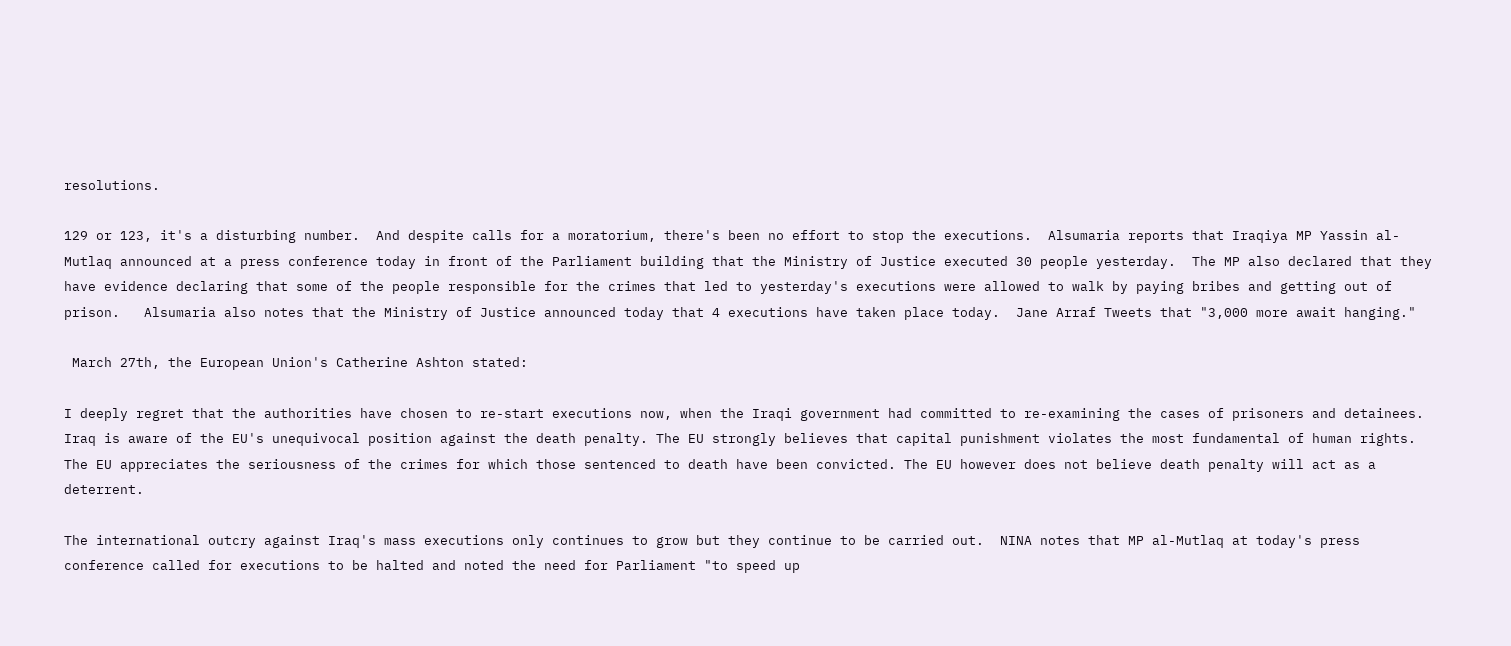resolutions.

129 or 123, it's a disturbing number.  And despite calls for a moratorium, there's been no effort to stop the executions.  Alsumaria reports that Iraqiya MP Yassin al-Mutlaq announced at a press conference today in front of the Parliament building that the Ministry of Justice executed 30 people yesterday.  The MP also declared that they have evidence declaring that some of the people responsible for the crimes that led to yesterday's executions were allowed to walk by paying bribes and getting out of prison.   Alsumaria also notes that the Ministry of Justice announced today that 4 executions have taken place today.  Jane Arraf Tweets that "3,000 more await hanging."

 March 27th, the European Union's Catherine Ashton stated:

I deeply regret that the authorities have chosen to re-start executions now, when the Iraqi government had committed to re-examining the cases of prisoners and detainees. Iraq is aware of the EU's unequivocal position against the death penalty. The EU strongly believes that capital punishment violates the most fundamental of human rights. The EU appreciates the seriousness of the crimes for which those sentenced to death have been convicted. The EU however does not believe death penalty will act as a deterrent.

The international outcry against Iraq's mass executions only continues to grow but they continue to be carried out.  NINA notes that MP al-Mutlaq at today's press conference called for executions to be halted and noted the need for Parliament "to speed up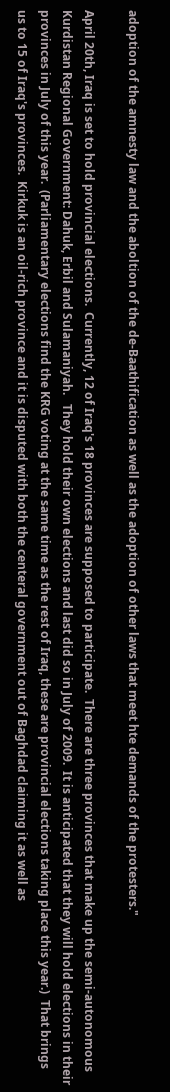adoption of the amnesty law and the aboltion of the de-Baathification as well as the adoption of other laws that meet hte demands of the protesters."

April 20th, Iraq is set to hold provincial elections.  Currently, 12 of Iraq's 18 provinces are supposed to participate.  There are three provinces that make up the semi-autonomous Kurdistan Regional Government: Dahuk, Erbil and Sulamaniyah.   They hold their own elections and last did so in July of 2009.  It is anticipated that they will hold elections in their provinces in July of this year.  (Parliamentary elections find the KRG voting at the same time as the rest of Iraq, these are provincial elections taking place this year.)  That brings us to 15 of Iraq's provinces.  Kirkuk is an oil-rich province and it is disputed with both the centeral government out of Baghdad claiming it as well as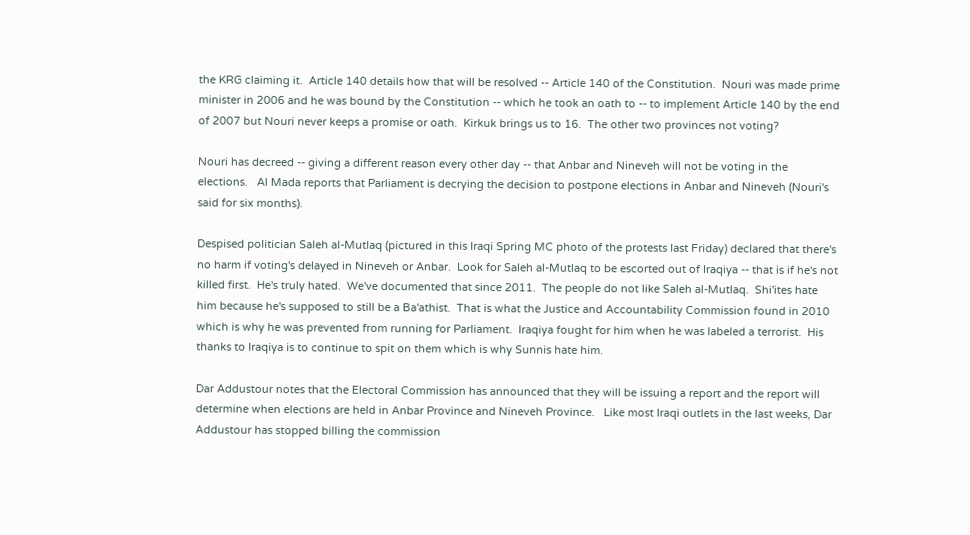the KRG claiming it.  Article 140 details how that will be resolved -- Article 140 of the Constitution.  Nouri was made prime minister in 2006 and he was bound by the Constitution -- which he took an oath to -- to implement Article 140 by the end of 2007 but Nouri never keeps a promise or oath.  Kirkuk brings us to 16.  The other two provinces not voting?

Nouri has decreed -- giving a different reason every other day -- that Anbar and Nineveh will not be voting in the elections.   Al Mada reports that Parliament is decrying the decision to postpone elections in Anbar and Nineveh (Nouri's said for six months).

Despised politician Saleh al-Mutlaq (pictured in this Iraqi Spring MC photo of the protests last Friday) declared that there's no harm if voting's delayed in Nineveh or Anbar.  Look for Saleh al-Mutlaq to be escorted out of Iraqiya -- that is if he's not killed first.  He's truly hated.  We've documented that since 2011.  The people do not like Saleh al-Mutlaq.  Shi'ites hate him because he's supposed to still be a Ba'athist.  That is what the Justice and Accountability Commission found in 2010 which is why he was prevented from running for Parliament.  Iraqiya fought for him when he was labeled a terrorist.  His thanks to Iraqiya is to continue to spit on them which is why Sunnis hate him.

Dar Addustour notes that the Electoral Commission has announced that they will be issuing a report and the report will determine when elections are held in Anbar Province and Nineveh Province.   Like most Iraqi outlets in the last weeks, Dar Addustour has stopped billing the commission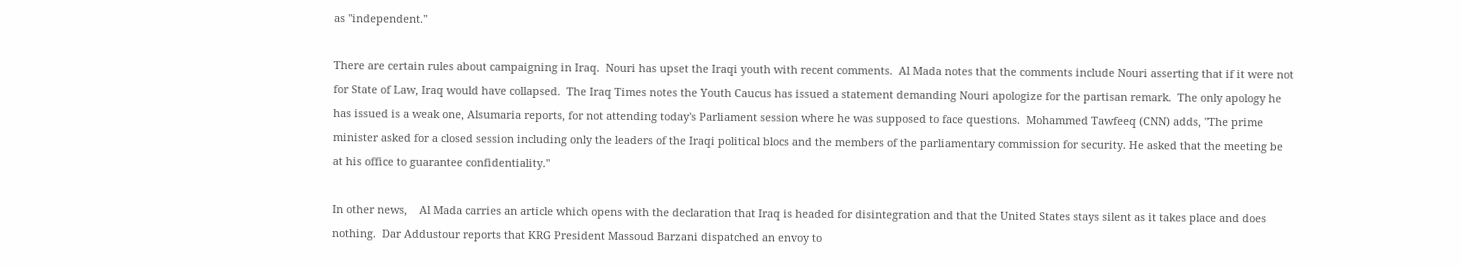as "independent."

There are certain rules about campaigning in Iraq.  Nouri has upset the Iraqi youth with recent comments.  Al Mada notes that the comments include Nouri asserting that if it were not for State of Law, Iraq would have collapsed.  The Iraq Times notes the Youth Caucus has issued a statement demanding Nouri apologize for the partisan remark.  The only apology he has issued is a weak one, Alsumaria reports, for not attending today's Parliament session where he was supposed to face questions.  Mohammed Tawfeeq (CNN) adds, "The prime minister asked for a closed session including only the leaders of the Iraqi political blocs and the members of the parliamentary commission for security. He asked that the meeting be at his office to guarantee confidentiality."

In other news,    Al Mada carries an article which opens with the declaration that Iraq is headed for disintegration and that the United States stays silent as it takes place and does nothing.  Dar Addustour reports that KRG President Massoud Barzani dispatched an envoy to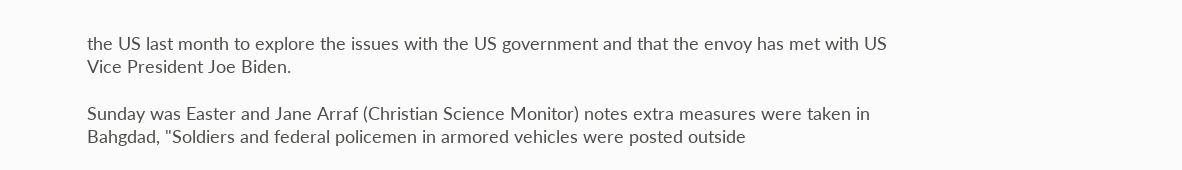the US last month to explore the issues with the US government and that the envoy has met with US Vice President Joe Biden.

Sunday was Easter and Jane Arraf (Christian Science Monitor) notes extra measures were taken in Bahgdad, "Soldiers and federal policemen in armored vehicles were posted outside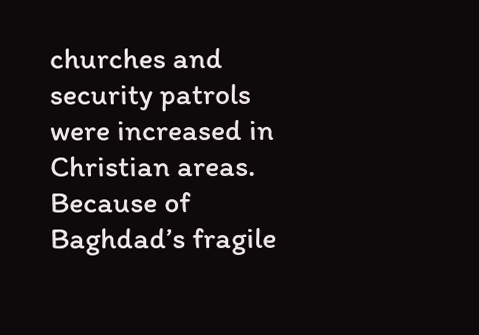churches and security patrols were increased in Christian areas. Because of Baghdad’s fragile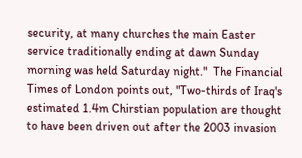security, at many churches the main Easter service traditionally ending at dawn Sunday morning was held Saturday night."  The Financial Times of London points out, "Two-thirds of Iraq's estimated 1.4m Chirstian population are thought to have been driven out after the 2003 invasion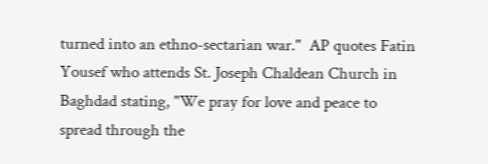turned into an ethno-sectarian war."  AP quotes Fatin Yousef who attends St. Joseph Chaldean Church in Baghdad stating, "We pray for love and peace to spread through the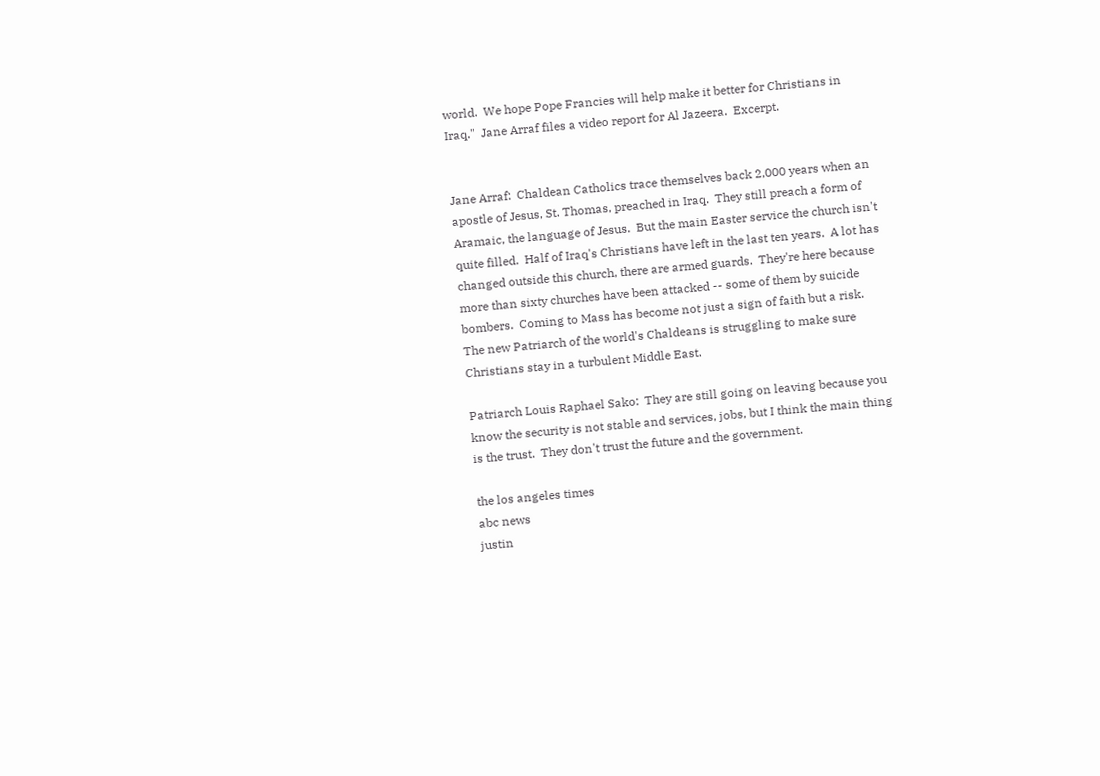world.  We hope Pope Francies will help make it better for Christians in Iraq."  Jane Arraf files a video report for Al Jazeera.  Excerpt.


Jane Arraf:  Chaldean Catholics trace themselves back 2,000 years when an apostle of Jesus, St. Thomas, preached in Iraq.  They still preach a form of Aramaic, the language of Jesus.  But the main Easter service the church isn't quite filled.  Half of Iraq's Christians have left in the last ten years.  A lot has changed outside this church, there are armed guards.  They're here because more than sixty churches have been attacked -- some of them by suicide bombers.  Coming to Mass has become not just a sign of faith but a risk.  The new Patriarch of the world's Chaldeans is struggling to make sure Christians stay in a turbulent Middle East.

Patriarch Louis Raphael Sako:  They are still going on leaving because you know the security is not stable and services, jobs, but I think the main thing is the trust.  They don't trust the future and the government.

the los angeles times
abc news
justin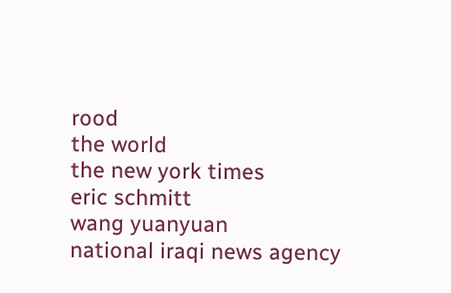rood
the world
the new york times
eric schmitt
wang yuanyuan
national iraqi news agency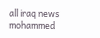all iraq news
mohammed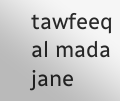tawfeeq
al mada
jane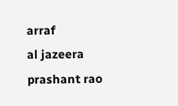arraf
al jazeera
prashant rao